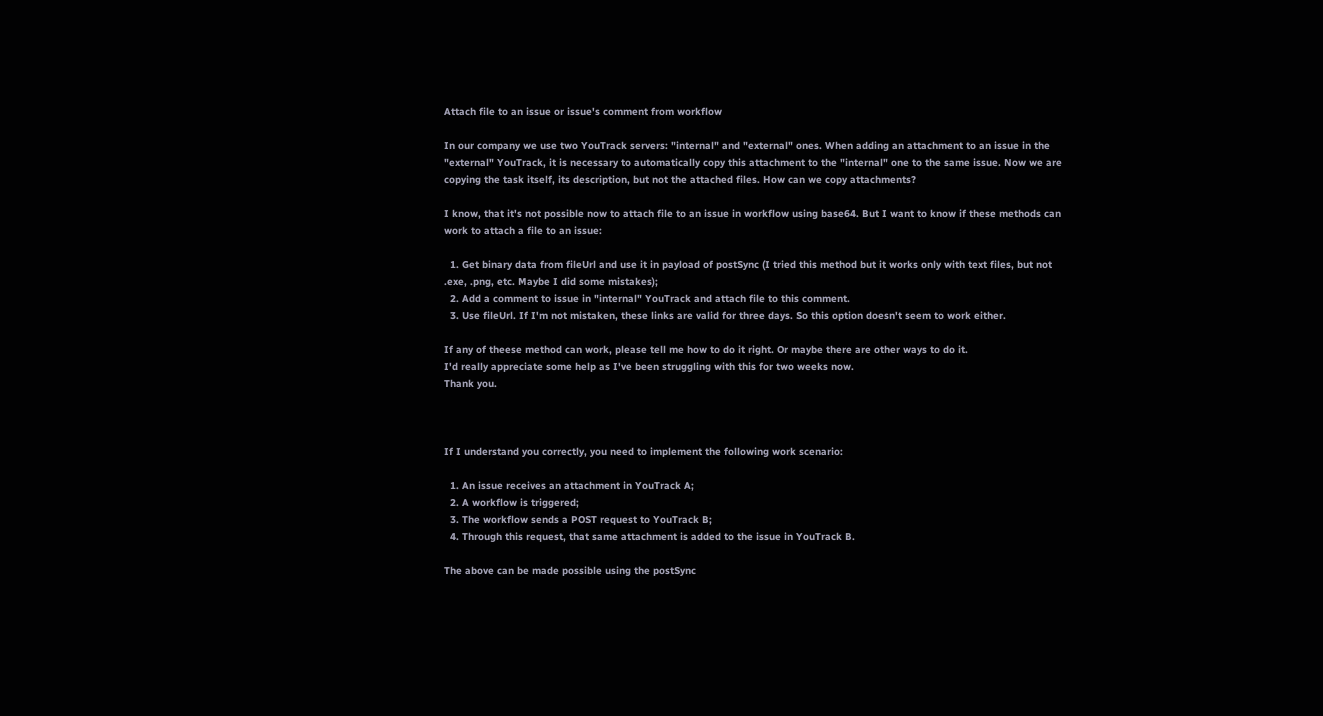Attach file to an issue or issue's comment from workflow

In our company we use two YouTrack servers: "internal" and "external" ones. When adding an attachment to an issue in the "external" YouTrack, it is necessary to automatically copy this attachment to the "internal" one to the same issue. Now we are copying the task itself, its description, but not the attached files. How can we copy attachments?

I know, that it's not possible now to attach file to an issue in workflow using base64. But I want to know if these methods can work to attach a file to an issue:

  1. Get binary data from fileUrl and use it in payload of postSync (I tried this method but it works only with text files, but not .exe, .png, etc. Maybe I did some mistakes);
  2. Add a comment to issue in "internal" YouTrack and attach file to this comment.
  3. Use fileUrl. If I'm not mistaken, these links are valid for three days. So this option doesn't seem to work either.

If any of theese method can work, please tell me how to do it right. Or maybe there are other ways to do it.
I'd really appreciate some help as I've been struggling with this for two weeks now.
Thank you.



If I understand you correctly, you need to implement the following work scenario:

  1. An issue receives an attachment in YouTrack A;
  2. A workflow is triggered;
  3. The workflow sends a POST request to YouTrack B;
  4. Through this request, that same attachment is added to the issue in YouTrack B.

The above can be made possible using the postSync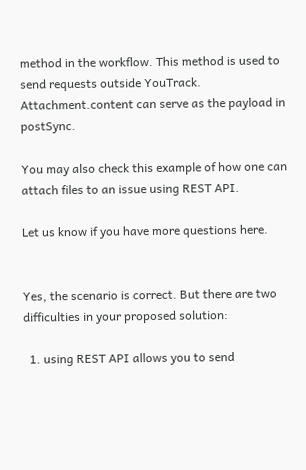method in the workflow. This method is used to send requests outside YouTrack. Attachment.content can serve as the payload in postSync.

You may also check this example of how one can attach files to an issue using REST API.

Let us know if you have more questions here.


Yes, the scenario is correct. But there are two difficulties in your proposed solution:

  1. using REST API allows you to send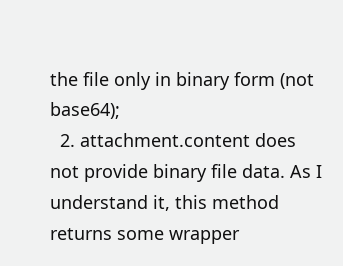the file only in binary form (not base64);
  2. attachment.content does not provide binary file data. As I understand it, this method returns some wrapper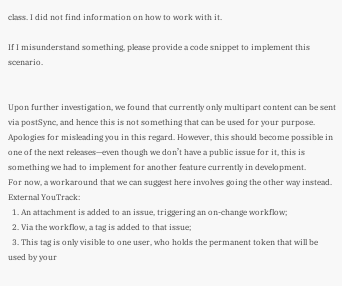class. I did not find information on how to work with it.

If I misunderstand something, please provide a code snippet to implement this scenario.


Upon further investigation, we found that currently only multipart content can be sent via postSync, and hence this is not something that can be used for your purpose. Apologies for misleading you in this regard. However, this should become possible in one of the next releases—even though we don’t have a public issue for it, this is something we had to implement for another feature currently in development.
For now, a workaround that we can suggest here involves going the other way instead.
External YouTrack:
  1. An attachment is added to an issue, triggering an on-change workflow;
  2. Via the workflow, a tag is added to that issue;
  3. This tag is only visible to one user, who holds the permanent token that will be used by your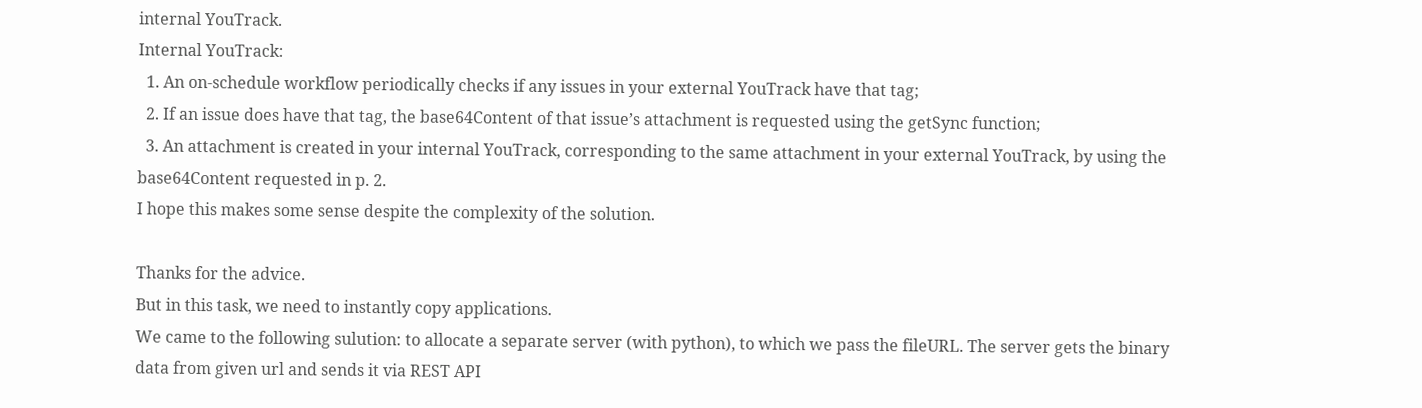internal YouTrack.
Internal YouTrack:
  1. An on-schedule workflow periodically checks if any issues in your external YouTrack have that tag;
  2. If an issue does have that tag, the base64Content of that issue’s attachment is requested using the getSync function;
  3. An attachment is created in your internal YouTrack, corresponding to the same attachment in your external YouTrack, by using the base64Content requested in p. 2.
I hope this makes some sense despite the complexity of the solution.

Thanks for the advice.
But in this task, we need to instantly copy applications.
We came to the following sulution: to allocate a separate server (with python), to which we pass the fileURL. The server gets the binary data from given url and sends it via REST API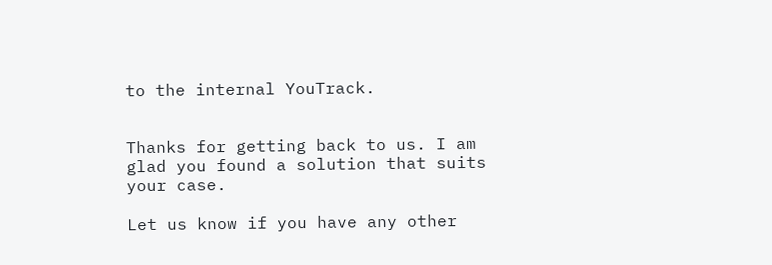to the internal YouTrack.


Thanks for getting back to us. I am glad you found a solution that suits your case.

Let us know if you have any other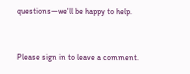questions—we'll be happy to help.


Please sign in to leave a comment.